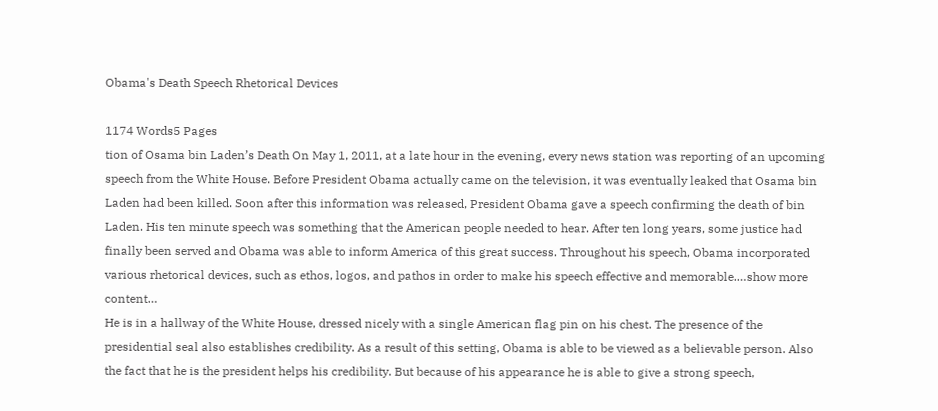Obama's Death Speech Rhetorical Devices

1174 Words5 Pages
tion of Osama bin Laden’s Death On May 1, 2011, at a late hour in the evening, every news station was reporting of an upcoming speech from the White House. Before President Obama actually came on the television, it was eventually leaked that Osama bin Laden had been killed. Soon after this information was released, President Obama gave a speech confirming the death of bin Laden. His ten minute speech was something that the American people needed to hear. After ten long years, some justice had finally been served and Obama was able to inform America of this great success. Throughout his speech, Obama incorporated various rhetorical devices, such as ethos, logos, and pathos in order to make his speech effective and memorable.…show more content…
He is in a hallway of the White House, dressed nicely with a single American flag pin on his chest. The presence of the presidential seal also establishes credibility. As a result of this setting, Obama is able to be viewed as a believable person. Also the fact that he is the president helps his credibility. But because of his appearance he is able to give a strong speech,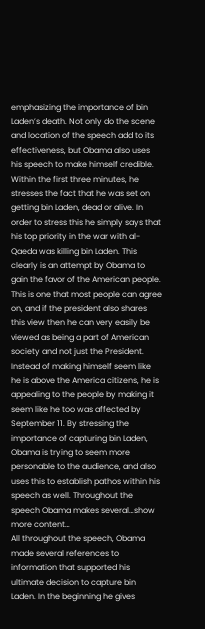emphasizing the importance of bin Laden’s death. Not only do the scene and location of the speech add to its effectiveness, but Obama also uses his speech to make himself credible. Within the first three minutes, he stresses the fact that he was set on getting bin Laden, dead or alive. In order to stress this he simply says that his top priority in the war with al-Qaeda was killing bin Laden. This clearly is an attempt by Obama to gain the favor of the American people. This is one that most people can agree on, and if the president also shares this view then he can very easily be viewed as being a part of American society and not just the President. Instead of making himself seem like he is above the America citizens, he is appealing to the people by making it seem like he too was affected by September 11. By stressing the importance of capturing bin Laden, Obama is trying to seem more personable to the audience, and also uses this to establish pathos within his speech as well. Throughout the speech Obama makes several…show more content…
All throughout the speech, Obama made several references to information that supported his ultimate decision to capture bin Laden. In the beginning he gives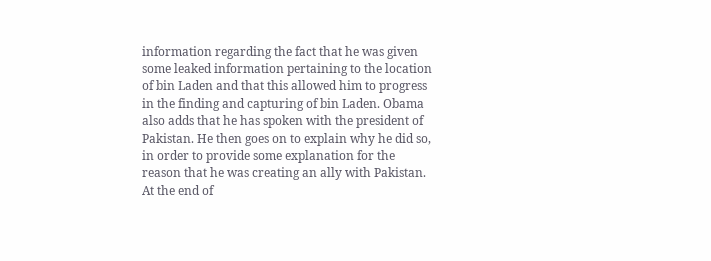information regarding the fact that he was given some leaked information pertaining to the location of bin Laden and that this allowed him to progress in the finding and capturing of bin Laden. Obama also adds that he has spoken with the president of Pakistan. He then goes on to explain why he did so, in order to provide some explanation for the reason that he was creating an ally with Pakistan. At the end of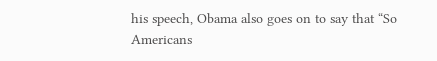his speech, Obama also goes on to say that “So Americans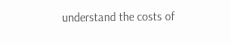understand the costs of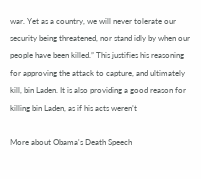war. Yet as a country, we will never tolerate our security being threatened, nor stand idly by when our people have been killed.” This justifies his reasoning for approving the attack to capture, and ultimately kill, bin Laden. It is also providing a good reason for killing bin Laden, as if his acts weren’t

More about Obama's Death Speech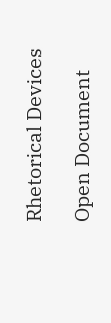Rhetorical Devices

Open Document